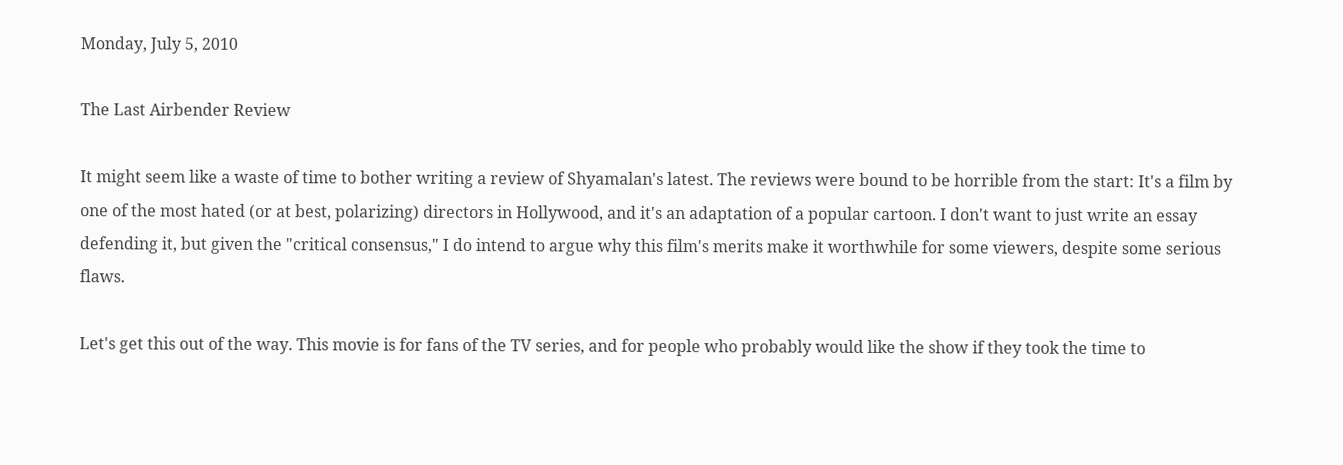Monday, July 5, 2010

The Last Airbender Review

It might seem like a waste of time to bother writing a review of Shyamalan's latest. The reviews were bound to be horrible from the start: It's a film by one of the most hated (or at best, polarizing) directors in Hollywood, and it's an adaptation of a popular cartoon. I don't want to just write an essay defending it, but given the "critical consensus," I do intend to argue why this film's merits make it worthwhile for some viewers, despite some serious flaws.

Let's get this out of the way. This movie is for fans of the TV series, and for people who probably would like the show if they took the time to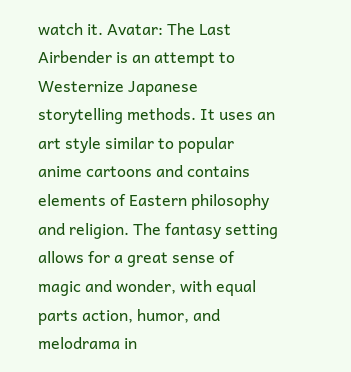watch it. Avatar: The Last Airbender is an attempt to Westernize Japanese storytelling methods. It uses an art style similar to popular anime cartoons and contains elements of Eastern philosophy and religion. The fantasy setting allows for a great sense of magic and wonder, with equal parts action, humor, and melodrama in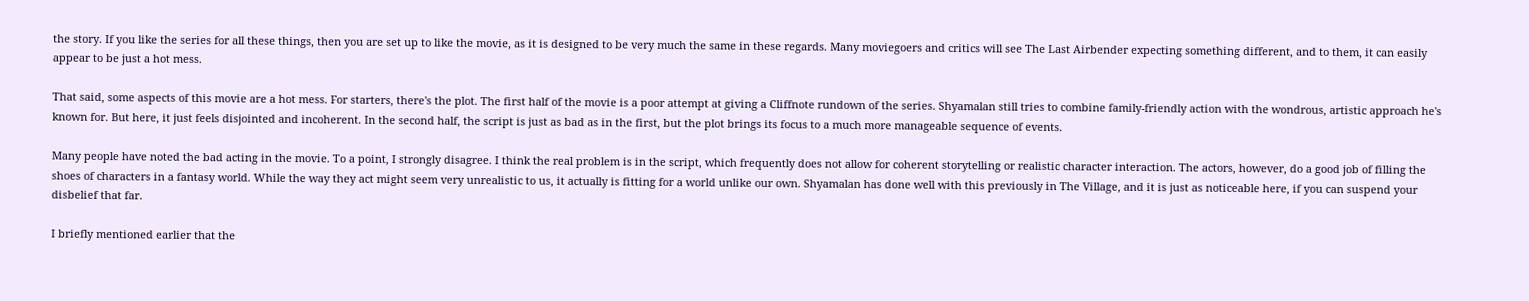the story. If you like the series for all these things, then you are set up to like the movie, as it is designed to be very much the same in these regards. Many moviegoers and critics will see The Last Airbender expecting something different, and to them, it can easily appear to be just a hot mess.

That said, some aspects of this movie are a hot mess. For starters, there's the plot. The first half of the movie is a poor attempt at giving a Cliffnote rundown of the series. Shyamalan still tries to combine family-friendly action with the wondrous, artistic approach he's known for. But here, it just feels disjointed and incoherent. In the second half, the script is just as bad as in the first, but the plot brings its focus to a much more manageable sequence of events.

Many people have noted the bad acting in the movie. To a point, I strongly disagree. I think the real problem is in the script, which frequently does not allow for coherent storytelling or realistic character interaction. The actors, however, do a good job of filling the shoes of characters in a fantasy world. While the way they act might seem very unrealistic to us, it actually is fitting for a world unlike our own. Shyamalan has done well with this previously in The Village, and it is just as noticeable here, if you can suspend your disbelief that far.

I briefly mentioned earlier that the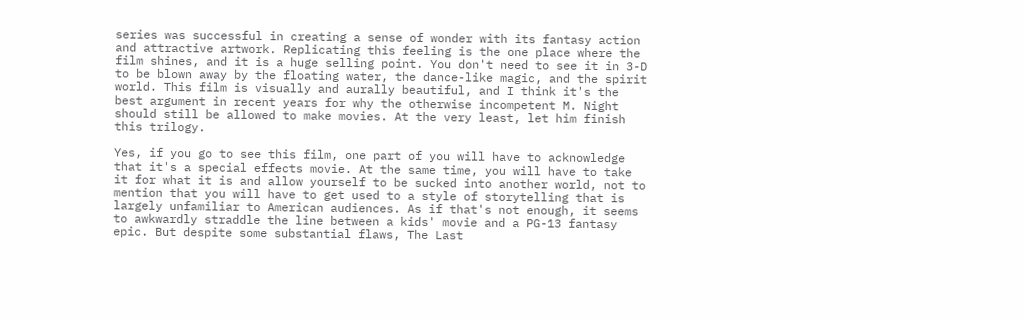series was successful in creating a sense of wonder with its fantasy action and attractive artwork. Replicating this feeling is the one place where the film shines, and it is a huge selling point. You don't need to see it in 3-D to be blown away by the floating water, the dance-like magic, and the spirit world. This film is visually and aurally beautiful, and I think it's the best argument in recent years for why the otherwise incompetent M. Night should still be allowed to make movies. At the very least, let him finish this trilogy.

Yes, if you go to see this film, one part of you will have to acknowledge that it's a special effects movie. At the same time, you will have to take it for what it is and allow yourself to be sucked into another world, not to mention that you will have to get used to a style of storytelling that is largely unfamiliar to American audiences. As if that's not enough, it seems to awkwardly straddle the line between a kids' movie and a PG-13 fantasy epic. But despite some substantial flaws, The Last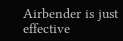Airbender is just effective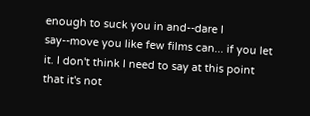enough to suck you in and--dare I say--move you like few films can... if you let it. I don't think I need to say at this point that it's not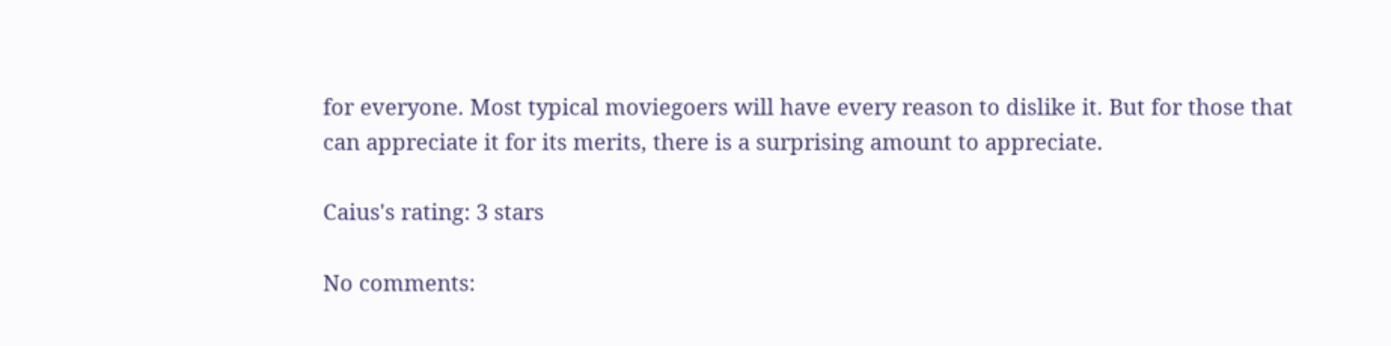for everyone. Most typical moviegoers will have every reason to dislike it. But for those that can appreciate it for its merits, there is a surprising amount to appreciate.

Caius's rating: 3 stars

No comments: